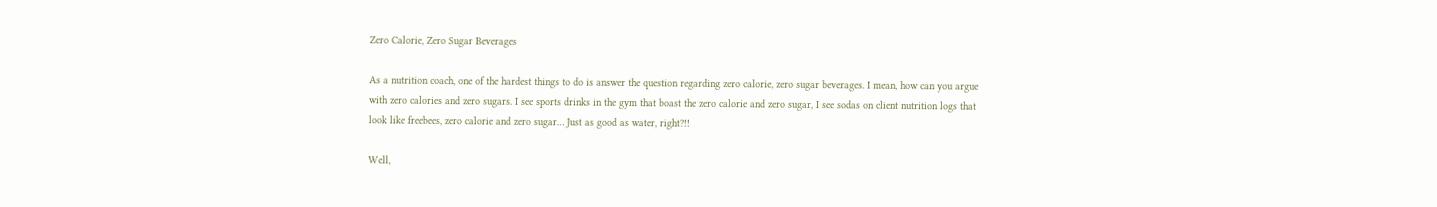Zero Calorie, Zero Sugar Beverages

As a nutrition coach, one of the hardest things to do is answer the question regarding zero calorie, zero sugar beverages. I mean, how can you argue with zero calories and zero sugars. I see sports drinks in the gym that boast the zero calorie and zero sugar, I see sodas on client nutrition logs that look like freebees, zero calorie and zero sugar… Just as good as water, right?!!

Well,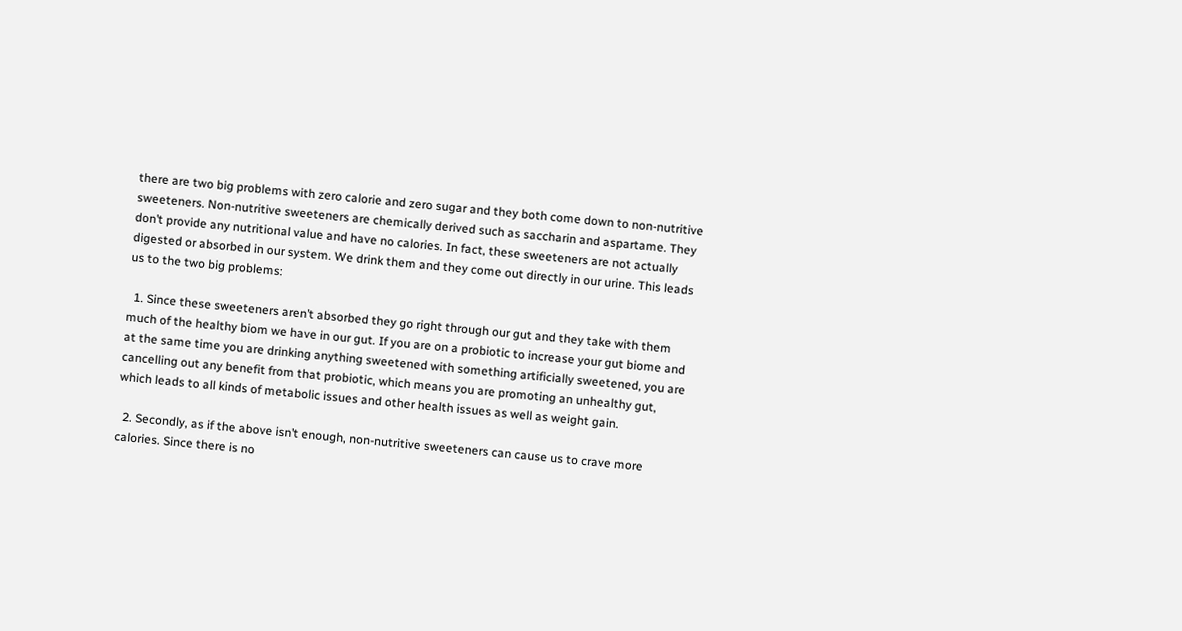there are two big problems with zero calorie and zero sugar and they both come down to non-nutritive sweeteners. Non-nutritive sweeteners are chemically derived such as saccharin and aspartame. They don’t provide any nutritional value and have no calories. In fact, these sweeteners are not actually digested or absorbed in our system. We drink them and they come out directly in our urine. This leads us to the two big problems:

  1. Since these sweeteners aren’t absorbed they go right through our gut and they take with them much of the healthy biom we have in our gut. If you are on a probiotic to increase your gut biome and at the same time you are drinking anything sweetened with something artificially sweetened, you are cancelling out any benefit from that probiotic, which means you are promoting an unhealthy gut, which leads to all kinds of metabolic issues and other health issues as well as weight gain.

  2. Secondly, as if the above isn’t enough, non-nutritive sweeteners can cause us to crave more calories. Since there is no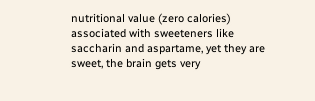nutritional value (zero calories) associated with sweeteners like saccharin and aspartame, yet they are sweet, the brain gets very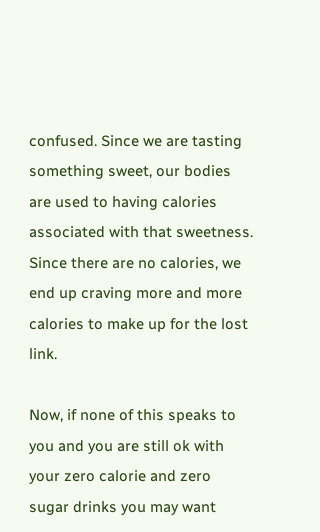confused. Since we are tasting something sweet, our bodies are used to having calories associated with that sweetness. Since there are no calories, we end up craving more and more calories to make up for the lost link.

Now, if none of this speaks to you and you are still ok with your zero calorie and zero sugar drinks you may want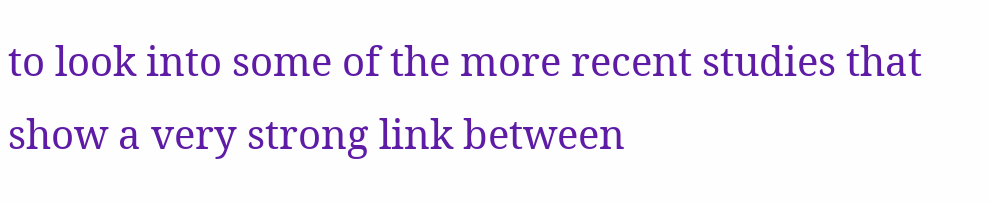to look into some of the more recent studies that show a very strong link between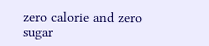zero calorie and zero sugar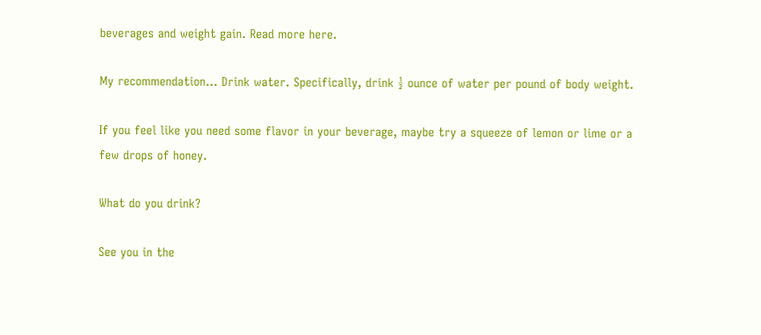beverages and weight gain. Read more here.

My recommendation… Drink water. Specifically, drink ½ ounce of water per pound of body weight.

If you feel like you need some flavor in your beverage, maybe try a squeeze of lemon or lime or a few drops of honey.

What do you drink?

See you in the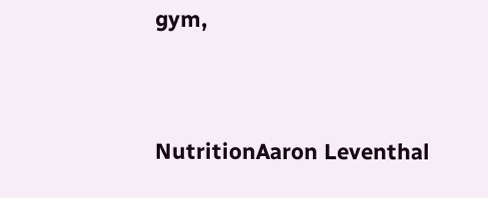gym,


NutritionAaron Leventhal